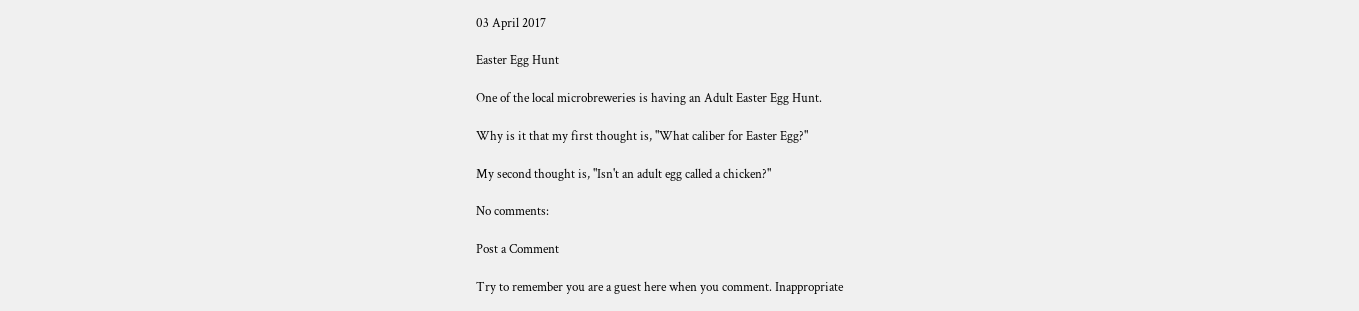03 April 2017

Easter Egg Hunt

One of the local microbreweries is having an Adult Easter Egg Hunt.

Why is it that my first thought is, "What caliber for Easter Egg?"

My second thought is, "Isn't an adult egg called a chicken?"

No comments:

Post a Comment

Try to remember you are a guest here when you comment. Inappropriate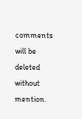comments will be deleted without mention.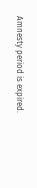Amnesty period is expired.